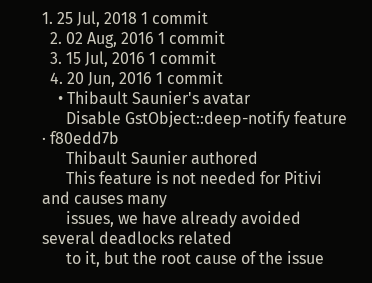1. 25 Jul, 2018 1 commit
  2. 02 Aug, 2016 1 commit
  3. 15 Jul, 2016 1 commit
  4. 20 Jun, 2016 1 commit
    • Thibault Saunier's avatar
      Disable GstObject::deep-notify feature · f80edd7b
      Thibault Saunier authored
      This feature is not needed for Pitivi and causes many
      issues, we have already avoided several deadlocks related
      to it, but the root cause of the issue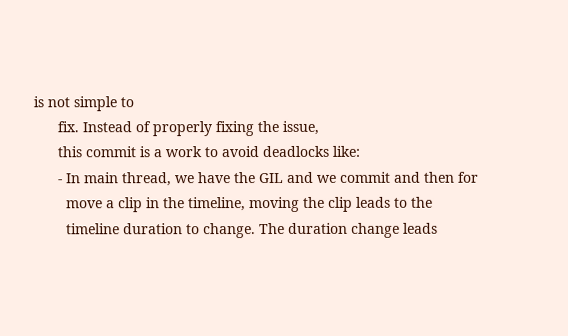is not simple to
      fix. Instead of properly fixing the issue,
      this commit is a work to avoid deadlocks like:
      - In main thread, we have the GIL and we commit and then for
        move a clip in the timeline, moving the clip leads to the
        timeline duration to change. The duration change leads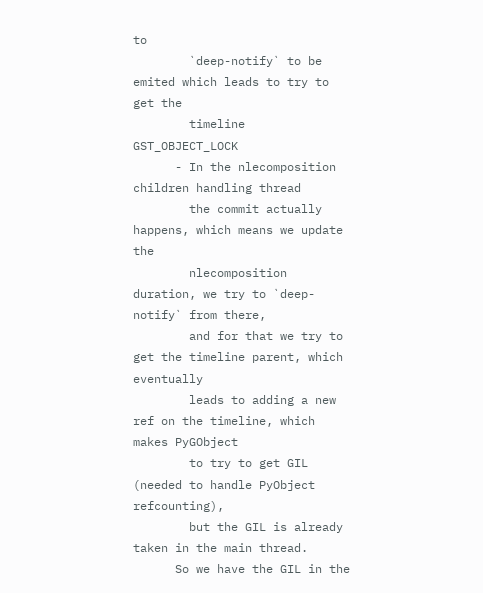to
        `deep-notify` to be emited which leads to try to get the
        timeline GST_OBJECT_LOCK
      - In the nlecomposition children handling thread
        the commit actually happens, which means we update the
        nlecomposition duration, we try to `deep-notify` from there,
        and for that we try to get the timeline parent, which eventually
        leads to adding a new ref on the timeline, which makes PyGObject
        to try to get GIL (needed to handle PyObject refcounting),
        but the GIL is already taken in the main thread.
      So we have the GIL in the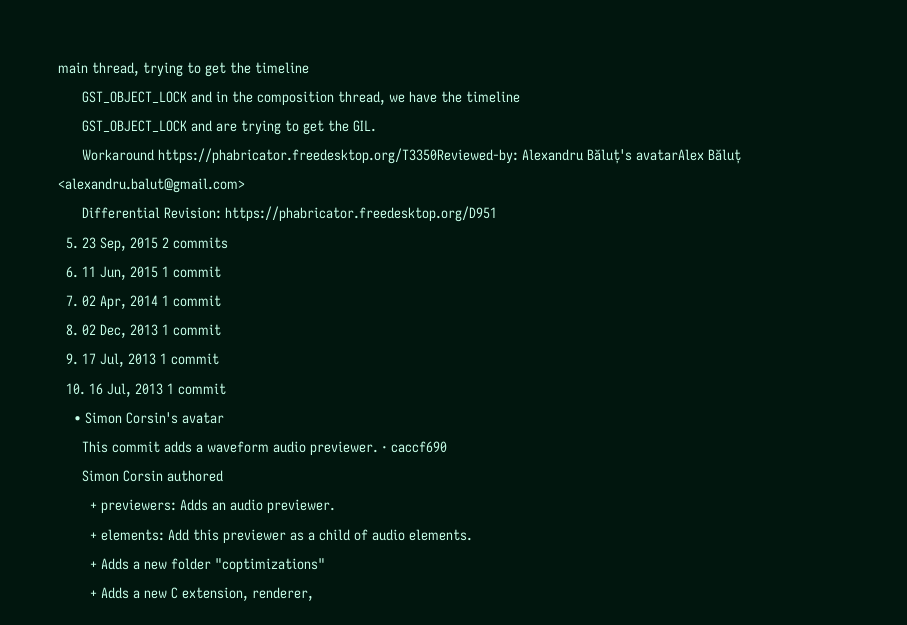main thread, trying to get the timeline
      GST_OBJECT_LOCK and in the composition thread, we have the timeline
      GST_OBJECT_LOCK and are trying to get the GIL.
      Workaround https://phabricator.freedesktop.org/T3350Reviewed-by: Alexandru Băluț's avatarAlex Băluț <alexandru.balut@gmail.com>
      Differential Revision: https://phabricator.freedesktop.org/D951
  5. 23 Sep, 2015 2 commits
  6. 11 Jun, 2015 1 commit
  7. 02 Apr, 2014 1 commit
  8. 02 Dec, 2013 1 commit
  9. 17 Jul, 2013 1 commit
  10. 16 Jul, 2013 1 commit
    • Simon Corsin's avatar
      This commit adds a waveform audio previewer. · caccf690
      Simon Corsin authored
        + previewers: Adds an audio previewer.
        + elements: Add this previewer as a child of audio elements.
        + Adds a new folder "coptimizations"
        + Adds a new C extension, renderer,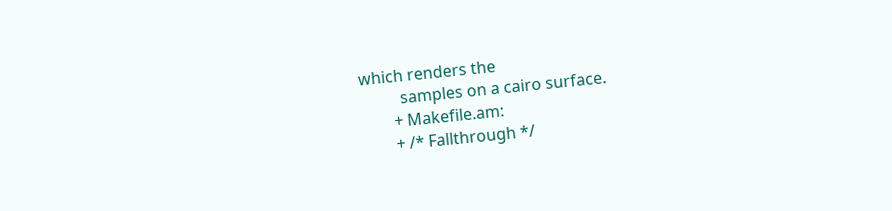which renders the
          samples on a cairo surface.
        + Makefile.am:
        + /* Fallthrough */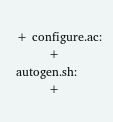+ configure.ac:
        + autogen.sh:
        +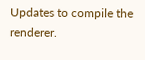Updates to compile the renderer.